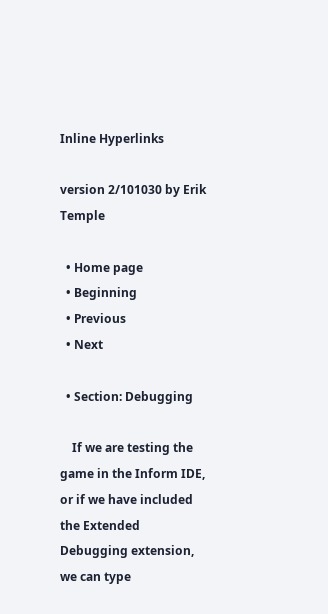Inline Hyperlinks

version 2/101030 by Erik Temple

  • Home page
  • Beginning
  • Previous
  • Next

  • Section: Debugging

    If we are testing the game in the Inform IDE, or if we have included the Extended Debugging extension, we can type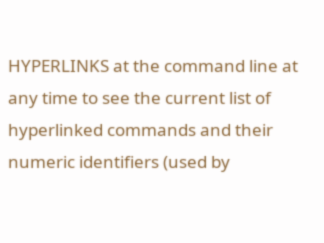HYPERLINKS at the command line at any time to see the current list of hyperlinked commands and their numeric identifiers (used by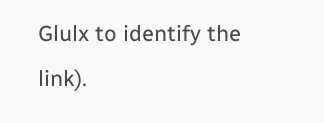Glulx to identify the link).